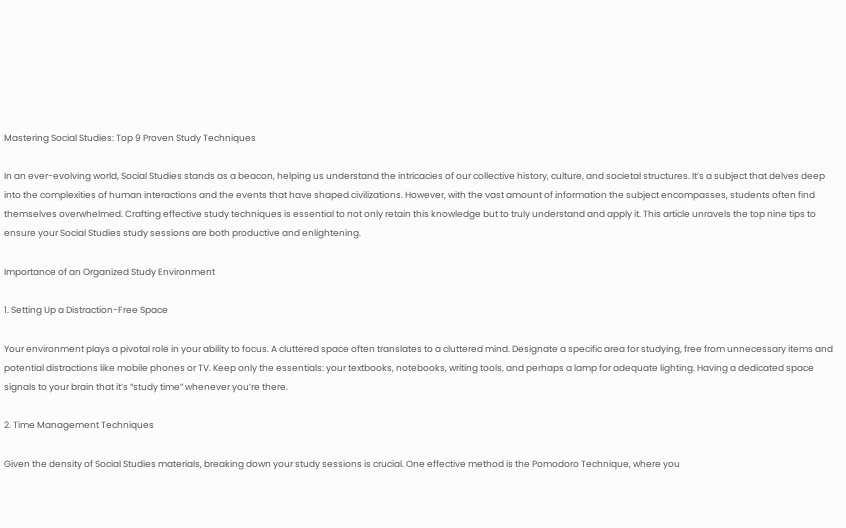Mastering Social Studies: Top 9 Proven Study Techniques

In an ever-evolving world, Social Studies stands as a beacon, helping us understand the intricacies of our collective history, culture, and societal structures. It’s a subject that delves deep into the complexities of human interactions and the events that have shaped civilizations. However, with the vast amount of information the subject encompasses, students often find themselves overwhelmed. Crafting effective study techniques is essential to not only retain this knowledge but to truly understand and apply it. This article unravels the top nine tips to ensure your Social Studies study sessions are both productive and enlightening.

Importance of an Organized Study Environment

1. Setting Up a Distraction-Free Space

Your environment plays a pivotal role in your ability to focus. A cluttered space often translates to a cluttered mind. Designate a specific area for studying, free from unnecessary items and potential distractions like mobile phones or TV. Keep only the essentials: your textbooks, notebooks, writing tools, and perhaps a lamp for adequate lighting. Having a dedicated space signals to your brain that it’s “study time” whenever you’re there.

2. Time Management Techniques

Given the density of Social Studies materials, breaking down your study sessions is crucial. One effective method is the Pomodoro Technique, where you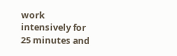work intensively for 25 minutes and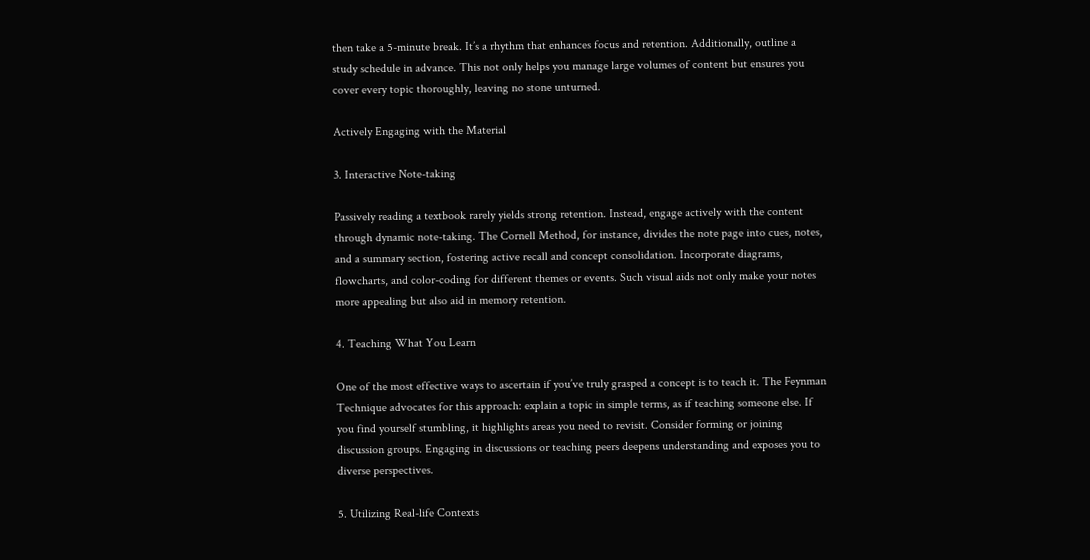then take a 5-minute break. It’s a rhythm that enhances focus and retention. Additionally, outline a study schedule in advance. This not only helps you manage large volumes of content but ensures you cover every topic thoroughly, leaving no stone unturned.

Actively Engaging with the Material

3. Interactive Note-taking

Passively reading a textbook rarely yields strong retention. Instead, engage actively with the content through dynamic note-taking. The Cornell Method, for instance, divides the note page into cues, notes, and a summary section, fostering active recall and concept consolidation. Incorporate diagrams, flowcharts, and color-coding for different themes or events. Such visual aids not only make your notes more appealing but also aid in memory retention.

4. Teaching What You Learn

One of the most effective ways to ascertain if you’ve truly grasped a concept is to teach it. The Feynman Technique advocates for this approach: explain a topic in simple terms, as if teaching someone else. If you find yourself stumbling, it highlights areas you need to revisit. Consider forming or joining discussion groups. Engaging in discussions or teaching peers deepens understanding and exposes you to diverse perspectives.

5. Utilizing Real-life Contexts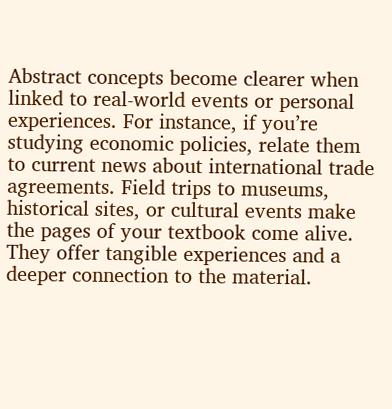Abstract concepts become clearer when linked to real-world events or personal experiences. For instance, if you’re studying economic policies, relate them to current news about international trade agreements. Field trips to museums, historical sites, or cultural events make the pages of your textbook come alive. They offer tangible experiences and a deeper connection to the material.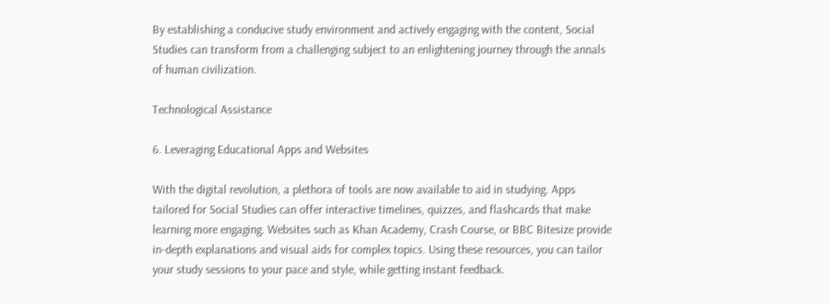By establishing a conducive study environment and actively engaging with the content, Social Studies can transform from a challenging subject to an enlightening journey through the annals of human civilization.

Technological Assistance

6. Leveraging Educational Apps and Websites

With the digital revolution, a plethora of tools are now available to aid in studying. Apps tailored for Social Studies can offer interactive timelines, quizzes, and flashcards that make learning more engaging. Websites such as Khan Academy, Crash Course, or BBC Bitesize provide in-depth explanations and visual aids for complex topics. Using these resources, you can tailor your study sessions to your pace and style, while getting instant feedback.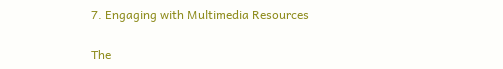7. Engaging with Multimedia Resources

The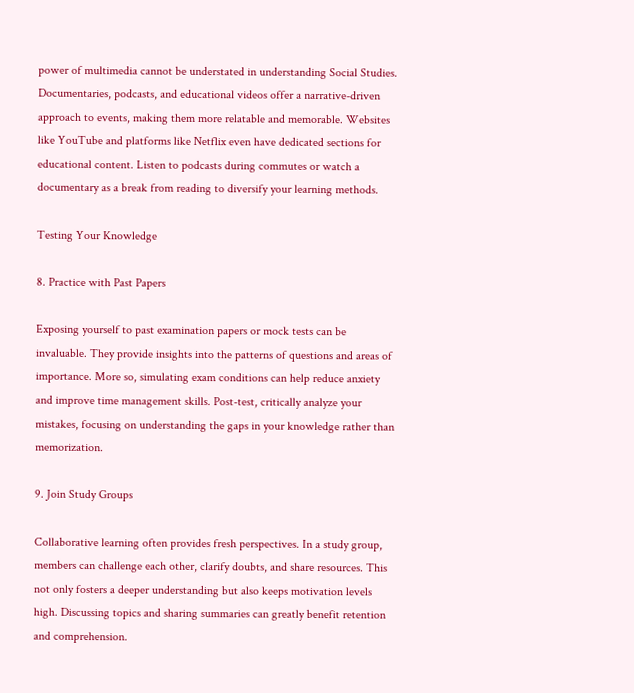power of multimedia cannot be understated in understanding Social Studies. Documentaries, podcasts, and educational videos offer a narrative-driven approach to events, making them more relatable and memorable. Websites like YouTube and platforms like Netflix even have dedicated sections for educational content. Listen to podcasts during commutes or watch a documentary as a break from reading to diversify your learning methods.

Testing Your Knowledge

8. Practice with Past Papers

Exposing yourself to past examination papers or mock tests can be invaluable. They provide insights into the patterns of questions and areas of importance. More so, simulating exam conditions can help reduce anxiety and improve time management skills. Post-test, critically analyze your mistakes, focusing on understanding the gaps in your knowledge rather than memorization.

9. Join Study Groups

Collaborative learning often provides fresh perspectives. In a study group, members can challenge each other, clarify doubts, and share resources. This not only fosters a deeper understanding but also keeps motivation levels high. Discussing topics and sharing summaries can greatly benefit retention and comprehension.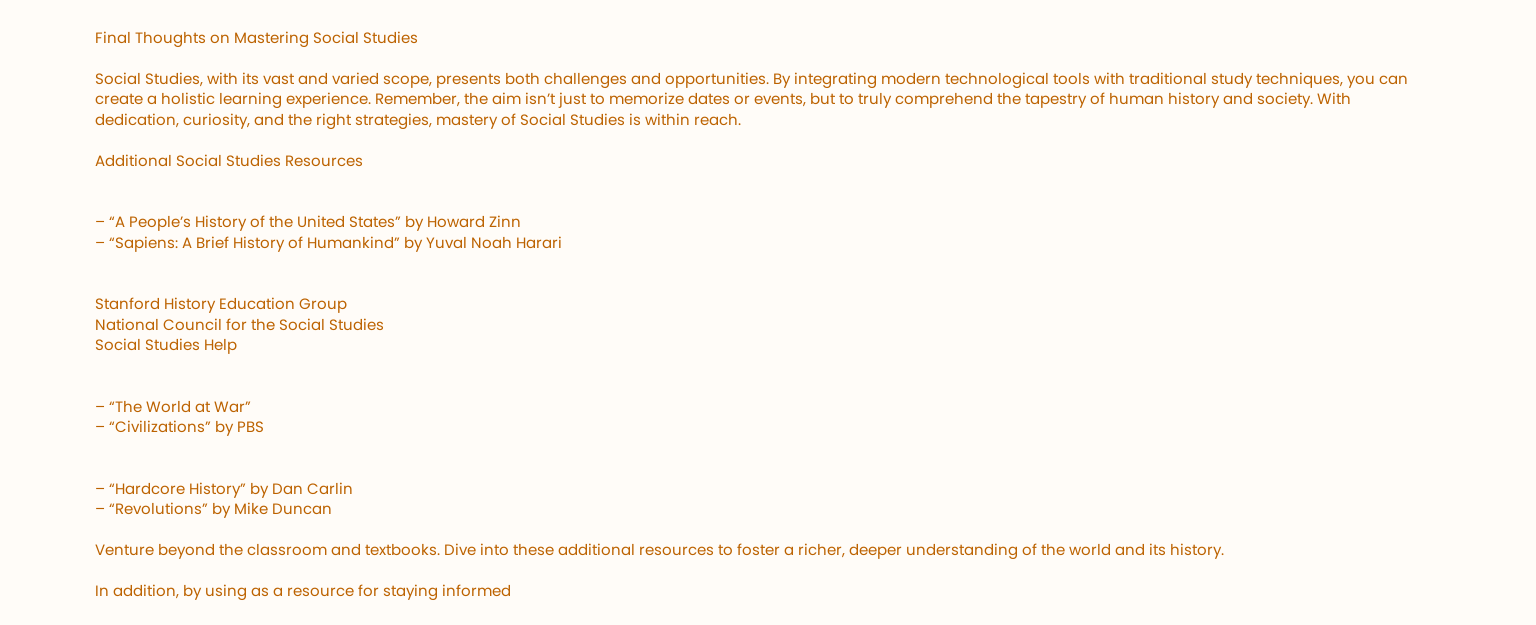Final Thoughts on Mastering Social Studies

Social Studies, with its vast and varied scope, presents both challenges and opportunities. By integrating modern technological tools with traditional study techniques, you can create a holistic learning experience. Remember, the aim isn’t just to memorize dates or events, but to truly comprehend the tapestry of human history and society. With dedication, curiosity, and the right strategies, mastery of Social Studies is within reach.

Additional Social Studies Resources


– “A People’s History of the United States” by Howard Zinn
– “Sapiens: A Brief History of Humankind” by Yuval Noah Harari


Stanford History Education Group
National Council for the Social Studies
Social Studies Help


– “The World at War”
– “Civilizations” by PBS


– “Hardcore History” by Dan Carlin
– “Revolutions” by Mike Duncan

Venture beyond the classroom and textbooks. Dive into these additional resources to foster a richer, deeper understanding of the world and its history.

In addition, by using as a resource for staying informed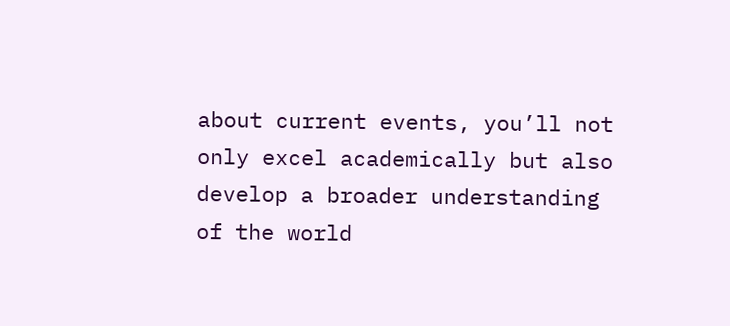about current events, you’ll not only excel academically but also develop a broader understanding of the world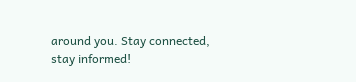around you. Stay connected, stay informed!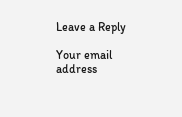Leave a Reply

Your email address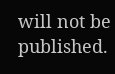will not be published.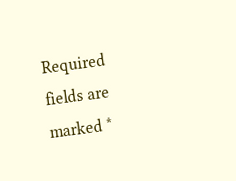Required fields are marked *